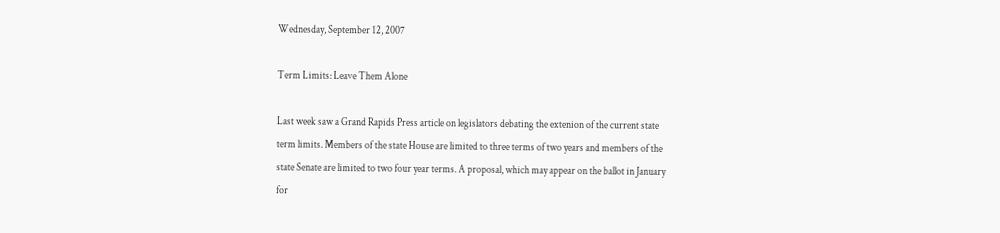Wednesday, September 12, 2007

Term Limits: Leave Them Alone

Last week saw a Grand Rapids Press article on legislators debating the extenion of the current state term limits. Members of the state House are limited to three terms of two years and members of the state Senate are limited to two four year terms. A proposal, which may appear on the ballot in January for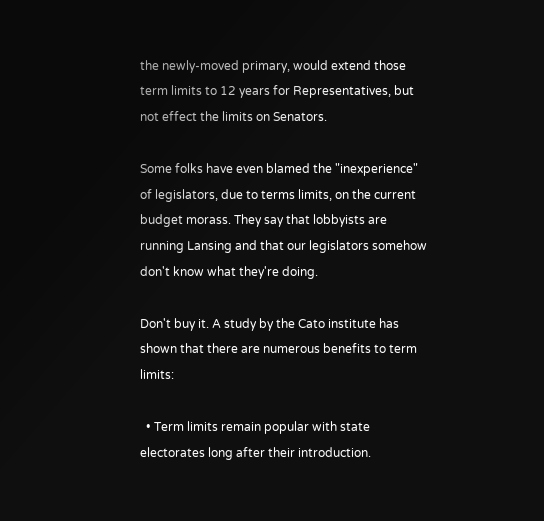the newly-moved primary, would extend those term limits to 12 years for Representatives, but not effect the limits on Senators.

Some folks have even blamed the "inexperience" of legislators, due to terms limits, on the current budget morass. They say that lobbyists are running Lansing and that our legislators somehow don't know what they're doing.

Don't buy it. A study by the Cato institute has shown that there are numerous benefits to term limits:

  • Term limits remain popular with state electorates long after their introduction.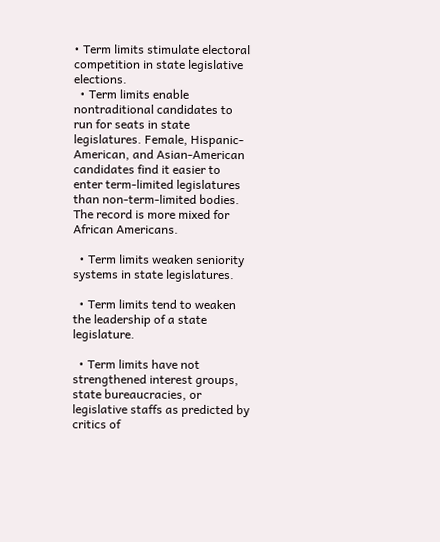• Term limits stimulate electoral competition in state legislative elections.
  • Term limits enable nontraditional candidates to run for seats in state legislatures. Female, Hispanic-American, and Asian-American candidates find it easier to enter term-limited legislatures than non-term-limited bodies. The record is more mixed for African Americans.

  • Term limits weaken seniority systems in state legislatures.

  • Term limits tend to weaken the leadership of a state legislature.

  • Term limits have not strengthened interest groups, state bureaucracies, or legislative staffs as predicted by critics of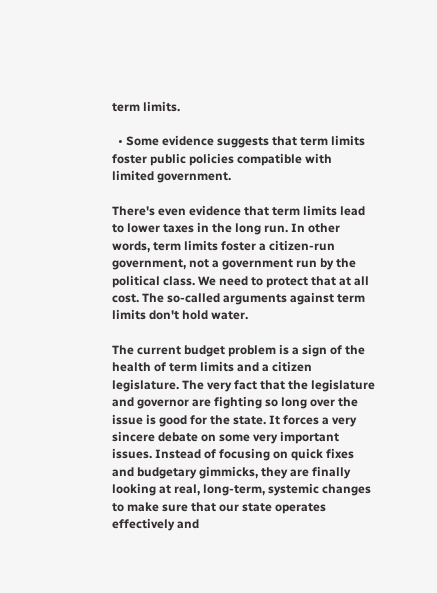term limits.

  • Some evidence suggests that term limits foster public policies compatible with limited government.

There's even evidence that term limits lead to lower taxes in the long run. In other words, term limits foster a citizen-run government, not a government run by the political class. We need to protect that at all cost. The so-called arguments against term limits don't hold water.

The current budget problem is a sign of the health of term limits and a citizen legislature. The very fact that the legislature and governor are fighting so long over the issue is good for the state. It forces a very sincere debate on some very important issues. Instead of focusing on quick fixes and budgetary gimmicks, they are finally looking at real, long-term, systemic changes to make sure that our state operates effectively and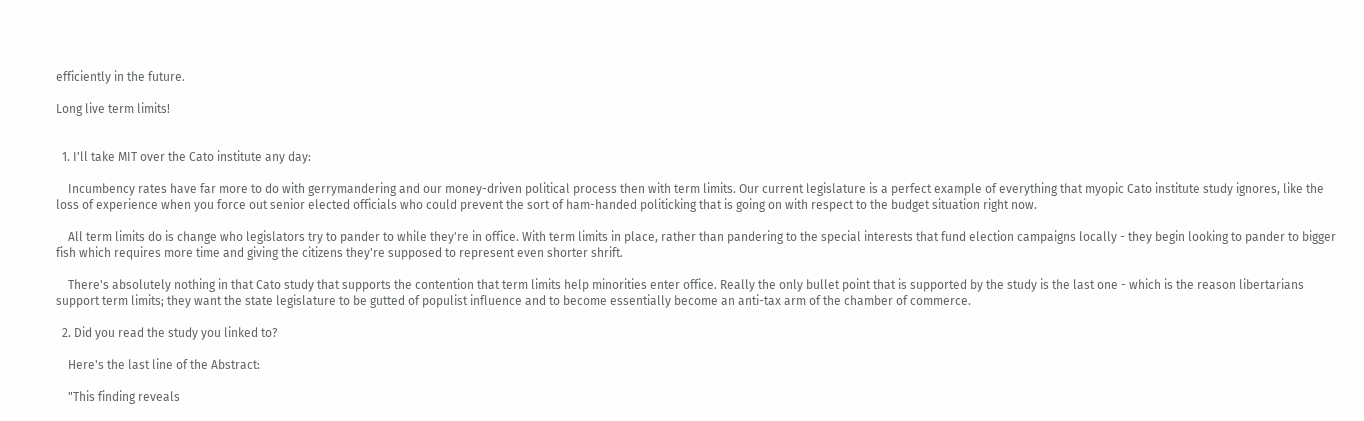efficiently in the future.

Long live term limits!


  1. I'll take MIT over the Cato institute any day:

    Incumbency rates have far more to do with gerrymandering and our money-driven political process then with term limits. Our current legislature is a perfect example of everything that myopic Cato institute study ignores, like the loss of experience when you force out senior elected officials who could prevent the sort of ham-handed politicking that is going on with respect to the budget situation right now.

    All term limits do is change who legislators try to pander to while they're in office. With term limits in place, rather than pandering to the special interests that fund election campaigns locally - they begin looking to pander to bigger fish which requires more time and giving the citizens they're supposed to represent even shorter shrift.

    There's absolutely nothing in that Cato study that supports the contention that term limits help minorities enter office. Really the only bullet point that is supported by the study is the last one - which is the reason libertarians support term limits; they want the state legislature to be gutted of populist influence and to become essentially become an anti-tax arm of the chamber of commerce.

  2. Did you read the study you linked to?

    Here's the last line of the Abstract:

    "This finding reveals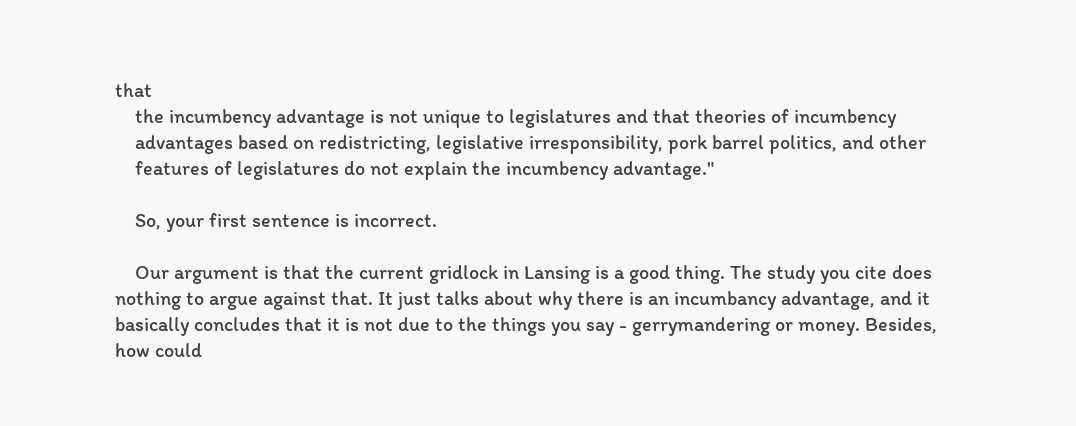that
    the incumbency advantage is not unique to legislatures and that theories of incumbency
    advantages based on redistricting, legislative irresponsibility, pork barrel politics, and other
    features of legislatures do not explain the incumbency advantage."

    So, your first sentence is incorrect.

    Our argument is that the current gridlock in Lansing is a good thing. The study you cite does nothing to argue against that. It just talks about why there is an incumbancy advantage, and it basically concludes that it is not due to the things you say - gerrymandering or money. Besides, how could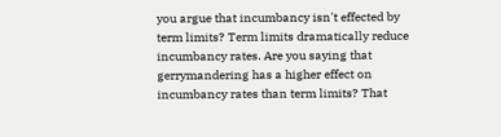you argue that incumbancy isn't effected by term limits? Term limits dramatically reduce incumbancy rates. Are you saying that gerrymandering has a higher effect on incumbancy rates than term limits? That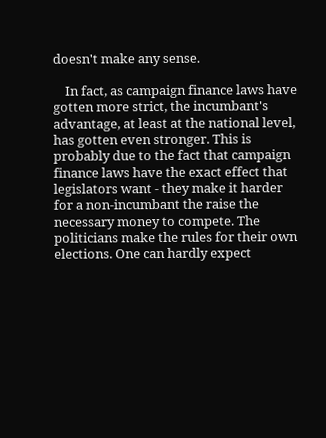doesn't make any sense.

    In fact, as campaign finance laws have gotten more strict, the incumbant's advantage, at least at the national level, has gotten even stronger. This is probably due to the fact that campaign finance laws have the exact effect that legislators want - they make it harder for a non-incumbant the raise the necessary money to compete. The politicians make the rules for their own elections. One can hardly expect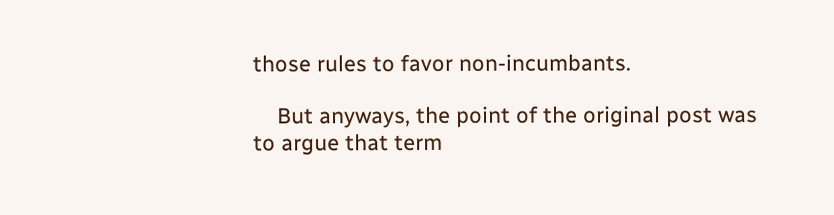those rules to favor non-incumbants.

    But anyways, the point of the original post was to argue that term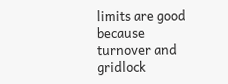limits are good because turnover and gridlock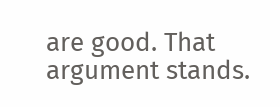are good. That argument stands.